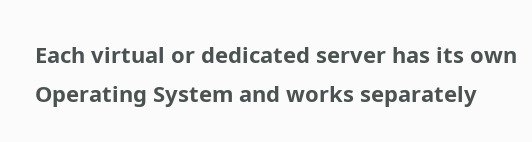Each virtual or dedicated server has its own Operating System and works separately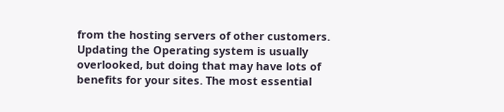from the hosting servers of other customers. Updating the Operating system is usually overlooked, but doing that may have lots of benefits for your sites. The most essential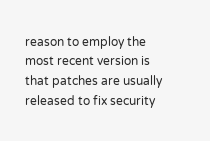reason to employ the most recent version is that patches are usually released to fix security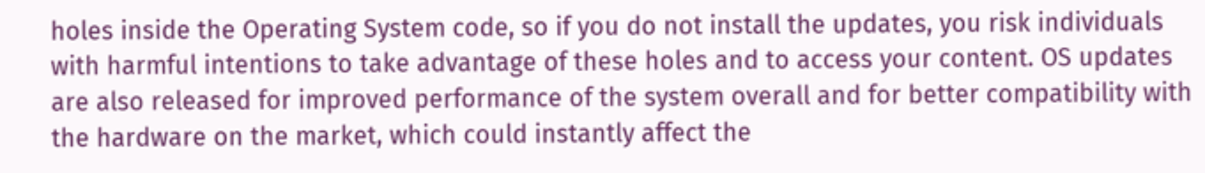holes inside the Operating System code, so if you do not install the updates, you risk individuals with harmful intentions to take advantage of these holes and to access your content. OS updates are also released for improved performance of the system overall and for better compatibility with the hardware on the market, which could instantly affect the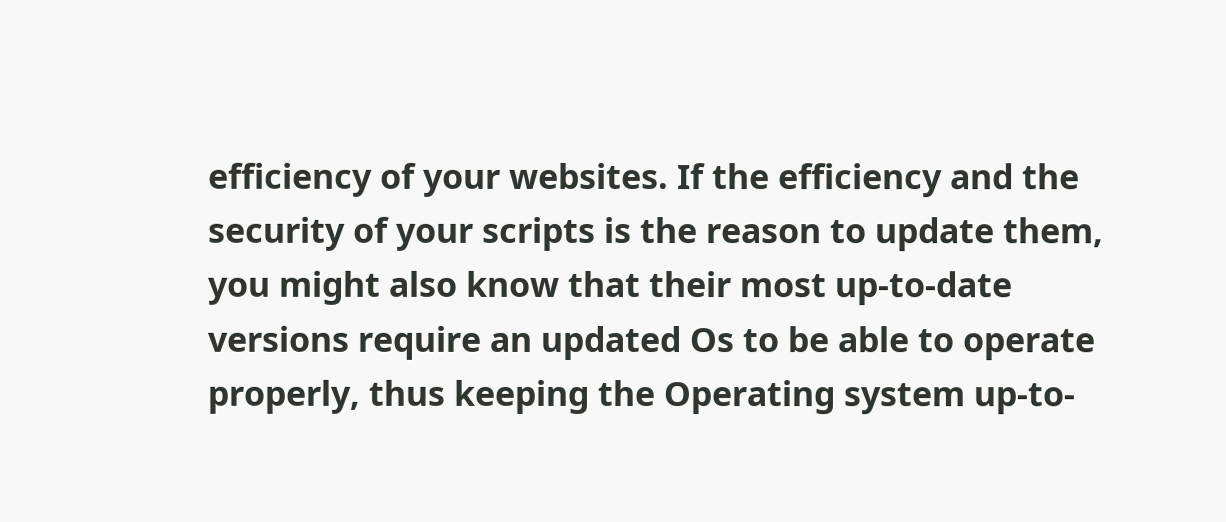efficiency of your websites. If the efficiency and the security of your scripts is the reason to update them, you might also know that their most up-to-date versions require an updated Os to be able to operate properly, thus keeping the Operating system up-to-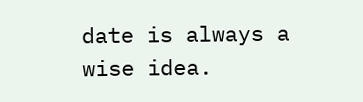date is always a wise idea.